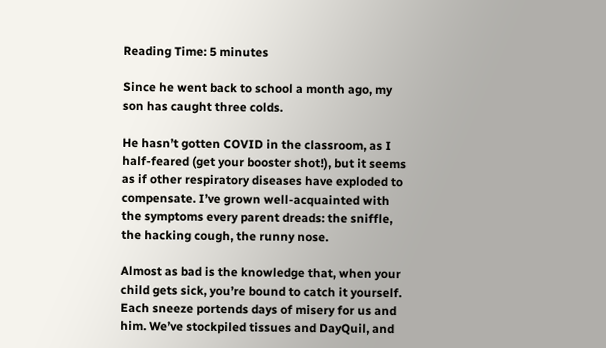Reading Time: 5 minutes

Since he went back to school a month ago, my son has caught three colds.

He hasn’t gotten COVID in the classroom, as I half-feared (get your booster shot!), but it seems as if other respiratory diseases have exploded to compensate. I’ve grown well-acquainted with the symptoms every parent dreads: the sniffle, the hacking cough, the runny nose.

Almost as bad is the knowledge that, when your child gets sick, you’re bound to catch it yourself. Each sneeze portends days of misery for us and him. We’ve stockpiled tissues and DayQuil, and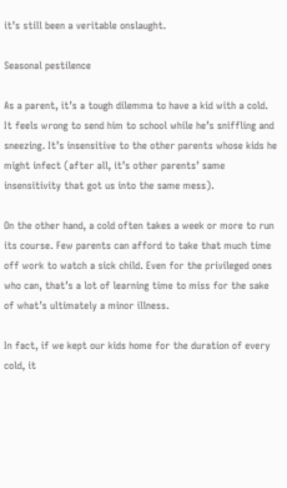it’s still been a veritable onslaught.

Seasonal pestilence

As a parent, it’s a tough dilemma to have a kid with a cold. It feels wrong to send him to school while he’s sniffling and sneezing. It’s insensitive to the other parents whose kids he might infect (after all, it’s other parents’ same insensitivity that got us into the same mess).

On the other hand, a cold often takes a week or more to run its course. Few parents can afford to take that much time off work to watch a sick child. Even for the privileged ones who can, that’s a lot of learning time to miss for the sake of what’s ultimately a minor illness.

In fact, if we kept our kids home for the duration of every cold, it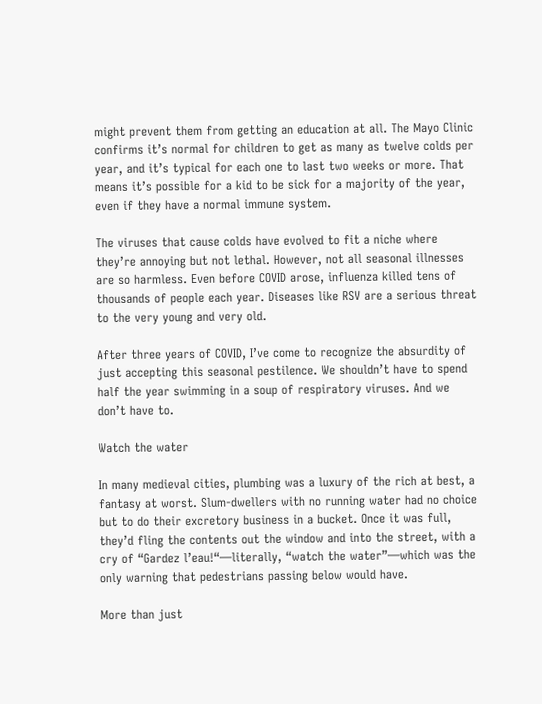might prevent them from getting an education at all. The Mayo Clinic confirms it’s normal for children to get as many as twelve colds per year, and it’s typical for each one to last two weeks or more. That means it’s possible for a kid to be sick for a majority of the year, even if they have a normal immune system.

The viruses that cause colds have evolved to fit a niche where they’re annoying but not lethal. However, not all seasonal illnesses are so harmless. Even before COVID arose, influenza killed tens of thousands of people each year. Diseases like RSV are a serious threat to the very young and very old.

After three years of COVID, I’ve come to recognize the absurdity of just accepting this seasonal pestilence. We shouldn’t have to spend half the year swimming in a soup of respiratory viruses. And we don’t have to.

Watch the water

In many medieval cities, plumbing was a luxury of the rich at best, a fantasy at worst. Slum-dwellers with no running water had no choice but to do their excretory business in a bucket. Once it was full, they’d fling the contents out the window and into the street, with a cry of “Gardez l’eau!“—literally, “watch the water”—which was the only warning that pedestrians passing below would have.

More than just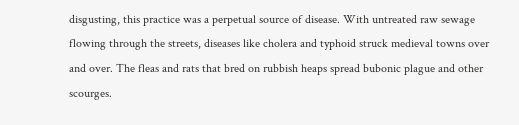disgusting, this practice was a perpetual source of disease. With untreated raw sewage flowing through the streets, diseases like cholera and typhoid struck medieval towns over and over. The fleas and rats that bred on rubbish heaps spread bubonic plague and other scourges.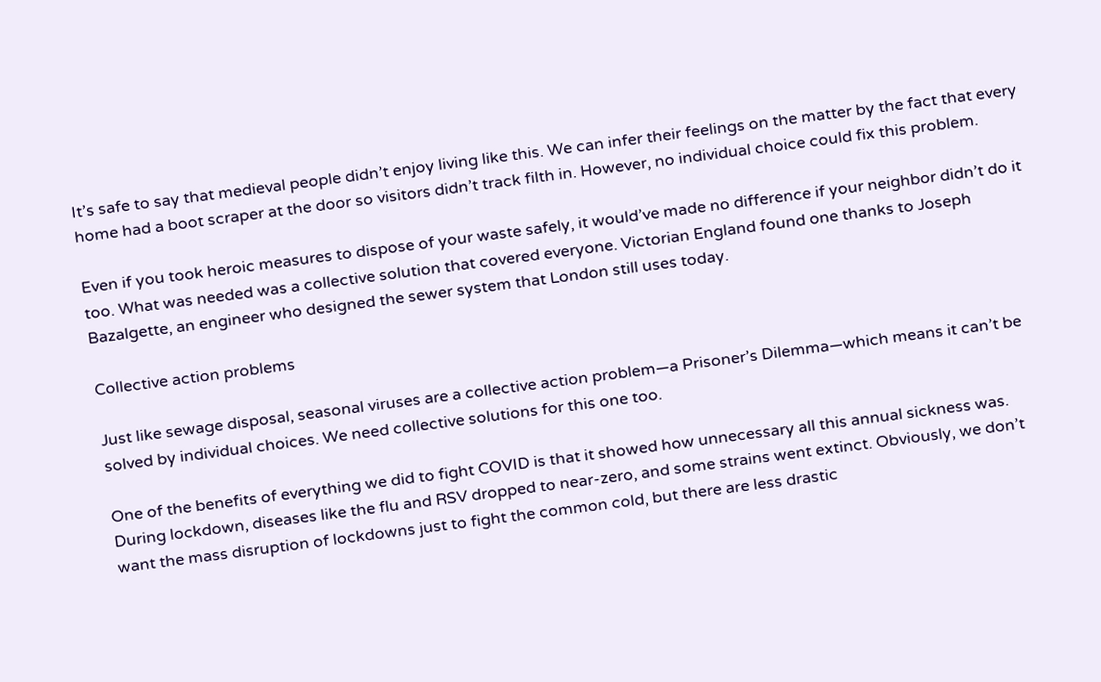It’s safe to say that medieval people didn’t enjoy living like this. We can infer their feelings on the matter by the fact that every home had a boot scraper at the door so visitors didn’t track filth in. However, no individual choice could fix this problem.

Even if you took heroic measures to dispose of your waste safely, it would’ve made no difference if your neighbor didn’t do it too. What was needed was a collective solution that covered everyone. Victorian England found one thanks to Joseph Bazalgette, an engineer who designed the sewer system that London still uses today.

Collective action problems

Just like sewage disposal, seasonal viruses are a collective action problem—a Prisoner’s Dilemma—which means it can’t be solved by individual choices. We need collective solutions for this one too.

One of the benefits of everything we did to fight COVID is that it showed how unnecessary all this annual sickness was. During lockdown, diseases like the flu and RSV dropped to near-zero, and some strains went extinct. Obviously, we don’t want the mass disruption of lockdowns just to fight the common cold, but there are less drastic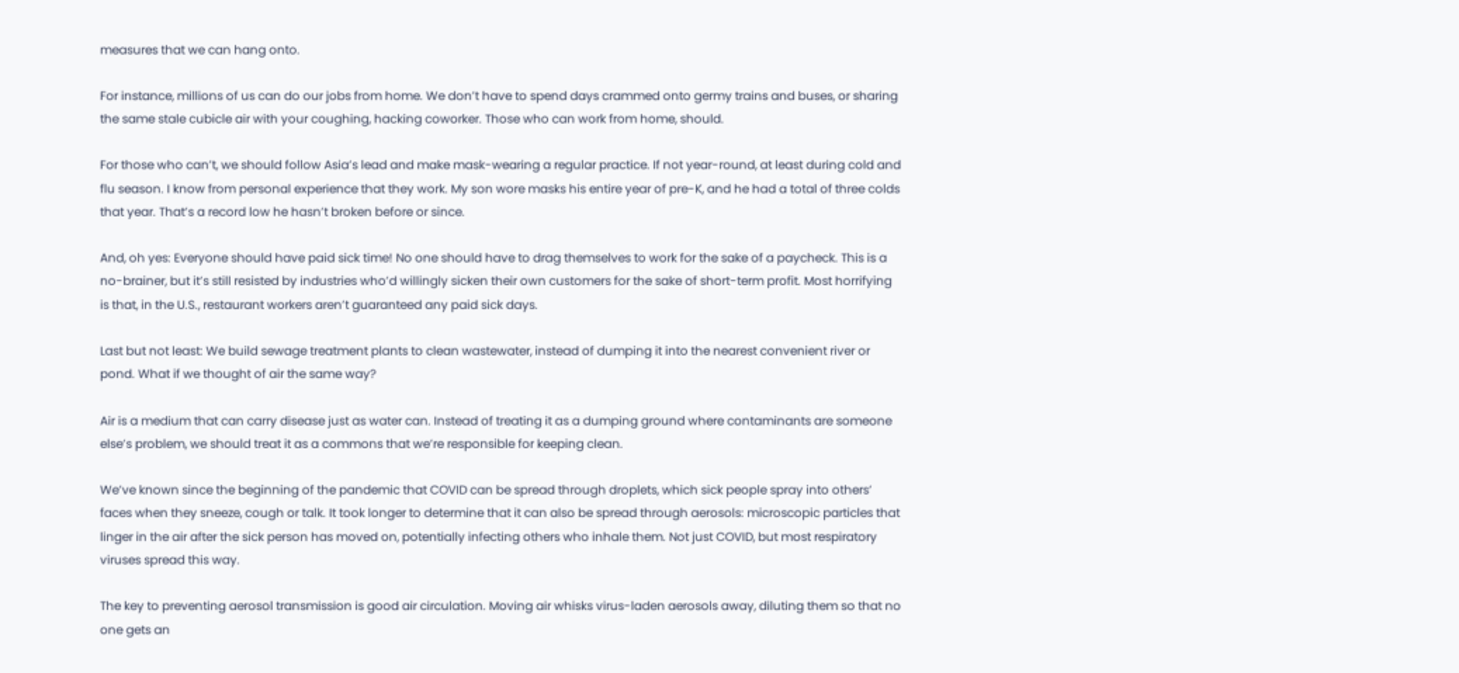measures that we can hang onto.

For instance, millions of us can do our jobs from home. We don’t have to spend days crammed onto germy trains and buses, or sharing the same stale cubicle air with your coughing, hacking coworker. Those who can work from home, should.

For those who can’t, we should follow Asia’s lead and make mask-wearing a regular practice. If not year-round, at least during cold and flu season. I know from personal experience that they work. My son wore masks his entire year of pre-K, and he had a total of three colds that year. That’s a record low he hasn’t broken before or since.

And, oh yes: Everyone should have paid sick time! No one should have to drag themselves to work for the sake of a paycheck. This is a no-brainer, but it’s still resisted by industries who’d willingly sicken their own customers for the sake of short-term profit. Most horrifying is that, in the U.S., restaurant workers aren’t guaranteed any paid sick days.

Last but not least: We build sewage treatment plants to clean wastewater, instead of dumping it into the nearest convenient river or pond. What if we thought of air the same way?

Air is a medium that can carry disease just as water can. Instead of treating it as a dumping ground where contaminants are someone else’s problem, we should treat it as a commons that we’re responsible for keeping clean.

We’ve known since the beginning of the pandemic that COVID can be spread through droplets, which sick people spray into others’ faces when they sneeze, cough or talk. It took longer to determine that it can also be spread through aerosols: microscopic particles that linger in the air after the sick person has moved on, potentially infecting others who inhale them. Not just COVID, but most respiratory viruses spread this way.

The key to preventing aerosol transmission is good air circulation. Moving air whisks virus-laden aerosols away, diluting them so that no one gets an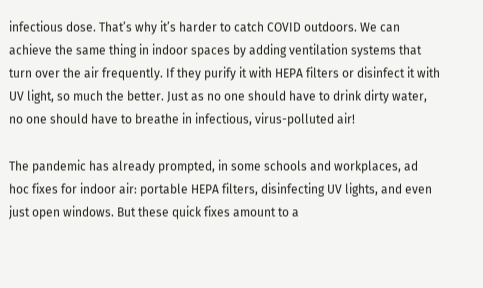infectious dose. That’s why it’s harder to catch COVID outdoors. We can achieve the same thing in indoor spaces by adding ventilation systems that turn over the air frequently. If they purify it with HEPA filters or disinfect it with UV light, so much the better. Just as no one should have to drink dirty water, no one should have to breathe in infectious, virus-polluted air!

The pandemic has already prompted, in some schools and workplaces, ad hoc fixes for indoor air: portable HEPA filters, disinfecting UV lights, and even just open windows. But these quick fixes amount to a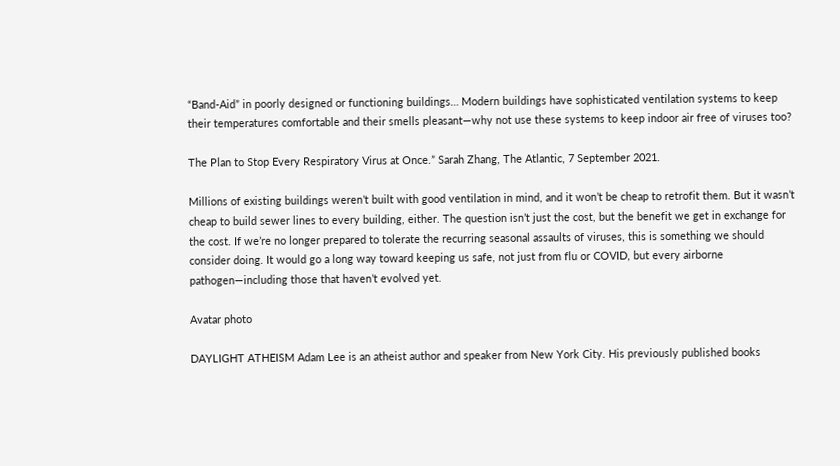“Band-Aid” in poorly designed or functioning buildings… Modern buildings have sophisticated ventilation systems to keep their temperatures comfortable and their smells pleasant—why not use these systems to keep indoor air free of viruses too?

The Plan to Stop Every Respiratory Virus at Once.” Sarah Zhang, The Atlantic, 7 September 2021.

Millions of existing buildings weren’t built with good ventilation in mind, and it won’t be cheap to retrofit them. But it wasn’t cheap to build sewer lines to every building, either. The question isn’t just the cost, but the benefit we get in exchange for the cost. If we’re no longer prepared to tolerate the recurring seasonal assaults of viruses, this is something we should consider doing. It would go a long way toward keeping us safe, not just from flu or COVID, but every airborne pathogen—including those that haven’t evolved yet.

Avatar photo

DAYLIGHT ATHEISM Adam Lee is an atheist author and speaker from New York City. His previously published books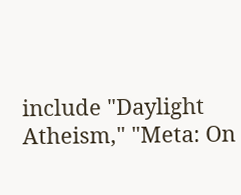include "Daylight Atheism," "Meta: On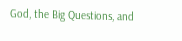God, the Big Questions, and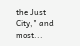the Just City," and most...